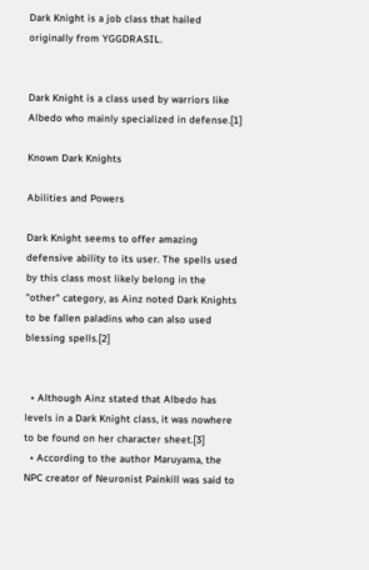Dark Knight is a job class that hailed originally from YGGDRASIL.


Dark Knight is a class used by warriors like Albedo who mainly specialized in defense.[1]

Known Dark Knights

Abilities and Powers

Dark Knight seems to offer amazing defensive ability to its user. The spells used by this class most likely belong in the "other" category, as Ainz noted Dark Knights to be fallen paladins who can also used blessing spells.[2]


  • Although Ainz stated that Albedo has levels in a Dark Knight class, it was nowhere to be found on her character sheet.[3]
  • According to the author Maruyama, the NPC creator of Neuronist Painkill was said to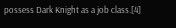possess Dark Knight as a job class.[4]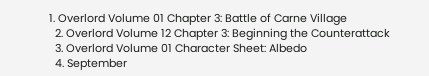1. Overlord Volume 01 Chapter 3: Battle of Carne Village
  2. Overlord Volume 12 Chapter 3: Beginning the Counterattack
  3. Overlord Volume 01 Character Sheet: Albedo
  4. September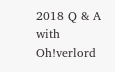2018 Q & A with Oh!verlord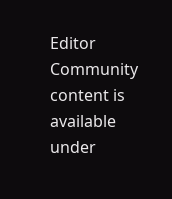Editor
Community content is available under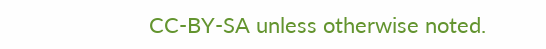CC-BY-SA unless otherwise noted.